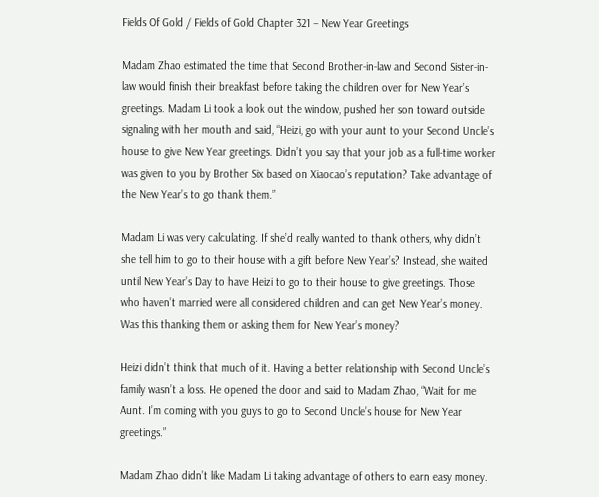Fields Of Gold / Fields of Gold Chapter 321 – New Year Greetings

Madam Zhao estimated the time that Second Brother-in-law and Second Sister-in-law would finish their breakfast before taking the children over for New Year’s greetings. Madam Li took a look out the window, pushed her son toward outside signaling with her mouth and said, “Heizi, go with your aunt to your Second Uncle’s house to give New Year greetings. Didn’t you say that your job as a full-time worker was given to you by Brother Six based on Xiaocao’s reputation? Take advantage of the New Year’s to go thank them.”

Madam Li was very calculating. If she’d really wanted to thank others, why didn’t she tell him to go to their house with a gift before New Year’s? Instead, she waited until New Year’s Day to have Heizi to go to their house to give greetings. Those who haven’t married were all considered children and can get New Year’s money. Was this thanking them or asking them for New Year’s money?

Heizi didn’t think that much of it. Having a better relationship with Second Uncle’s family wasn’t a loss. He opened the door and said to Madam Zhao, “Wait for me Aunt. I’m coming with you guys to go to Second Uncle’s house for New Year greetings.”

Madam Zhao didn’t like Madam Li taking advantage of others to earn easy money.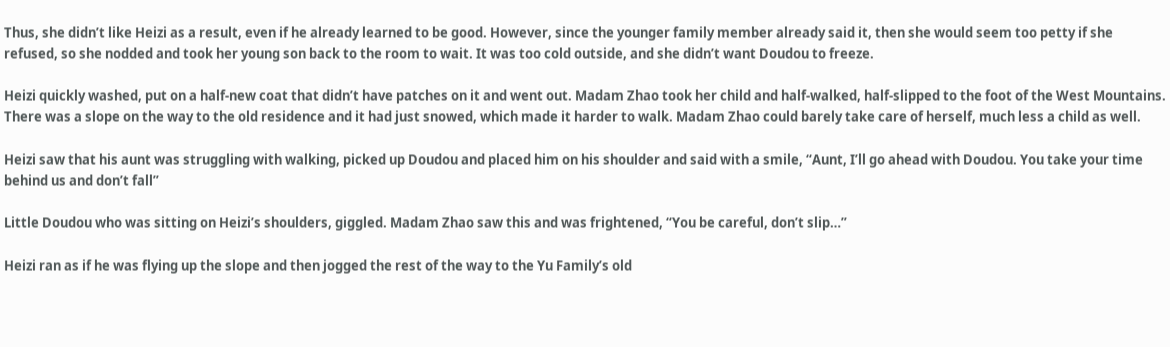Thus, she didn’t like Heizi as a result, even if he already learned to be good. However, since the younger family member already said it, then she would seem too petty if she refused, so she nodded and took her young son back to the room to wait. It was too cold outside, and she didn’t want Doudou to freeze.

Heizi quickly washed, put on a half-new coat that didn’t have patches on it and went out. Madam Zhao took her child and half-walked, half-slipped to the foot of the West Mountains. There was a slope on the way to the old residence and it had just snowed, which made it harder to walk. Madam Zhao could barely take care of herself, much less a child as well.

Heizi saw that his aunt was struggling with walking, picked up Doudou and placed him on his shoulder and said with a smile, “Aunt, I’ll go ahead with Doudou. You take your time behind us and don’t fall”

Little Doudou who was sitting on Heizi’s shoulders, giggled. Madam Zhao saw this and was frightened, “You be careful, don’t slip…”

Heizi ran as if he was flying up the slope and then jogged the rest of the way to the Yu Family’s old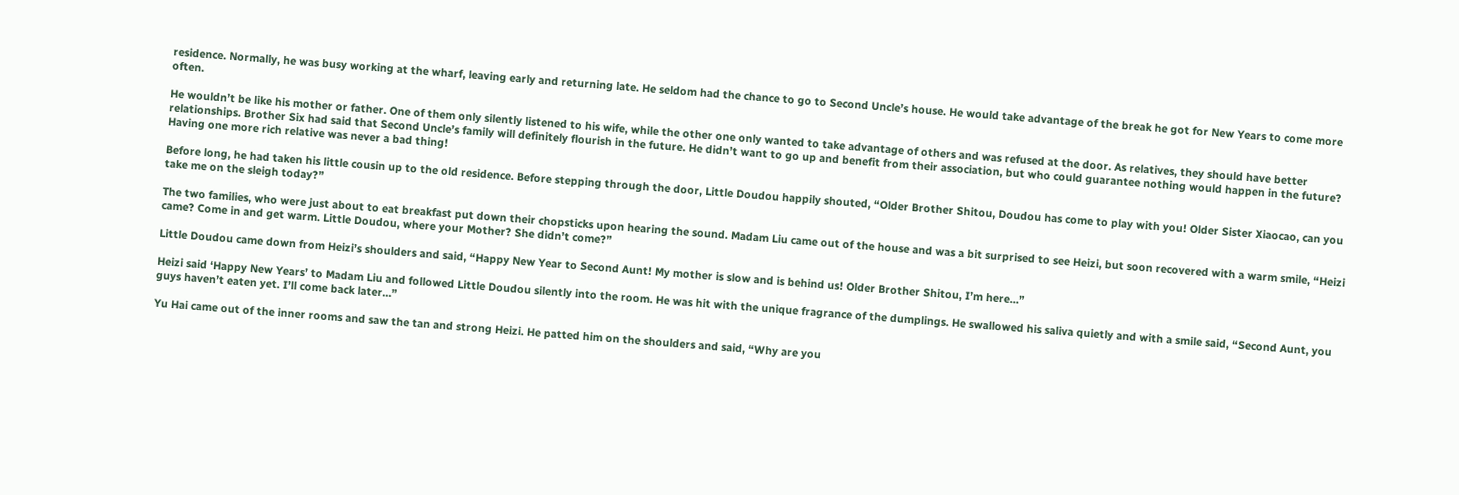residence. Normally, he was busy working at the wharf, leaving early and returning late. He seldom had the chance to go to Second Uncle’s house. He would take advantage of the break he got for New Years to come more often.

He wouldn’t be like his mother or father. One of them only silently listened to his wife, while the other one only wanted to take advantage of others and was refused at the door. As relatives, they should have better relationships. Brother Six had said that Second Uncle’s family will definitely flourish in the future. He didn’t want to go up and benefit from their association, but who could guarantee nothing would happen in the future? Having one more rich relative was never a bad thing!

Before long, he had taken his little cousin up to the old residence. Before stepping through the door, Little Doudou happily shouted, “Older Brother Shitou, Doudou has come to play with you! Older Sister Xiaocao, can you take me on the sleigh today?”

The two families, who were just about to eat breakfast put down their chopsticks upon hearing the sound. Madam Liu came out of the house and was a bit surprised to see Heizi, but soon recovered with a warm smile, “Heizi came? Come in and get warm. Little Doudou, where your Mother? She didn’t come?”

Little Doudou came down from Heizi’s shoulders and said, “Happy New Year to Second Aunt! My mother is slow and is behind us! Older Brother Shitou, I’m here…”

Heizi said ‘Happy New Years’ to Madam Liu and followed Little Doudou silently into the room. He was hit with the unique fragrance of the dumplings. He swallowed his saliva quietly and with a smile said, “Second Aunt, you guys haven’t eaten yet. I’ll come back later…”

Yu Hai came out of the inner rooms and saw the tan and strong Heizi. He patted him on the shoulders and said, “Why are you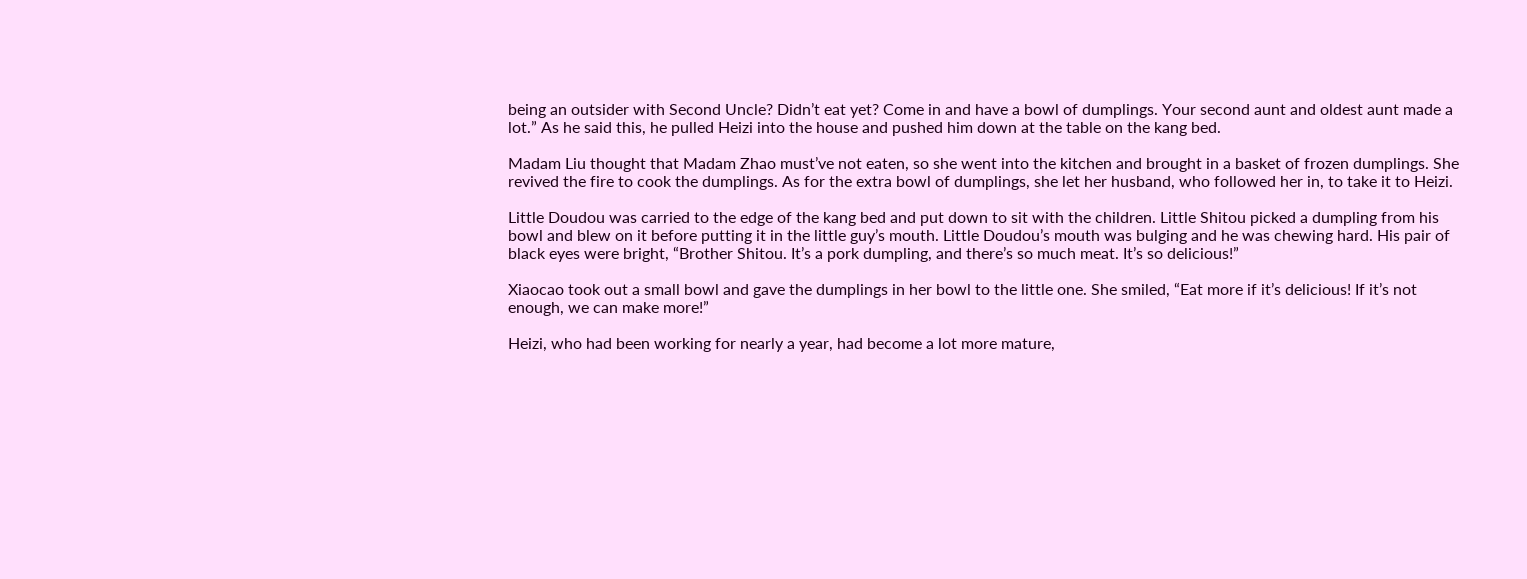being an outsider with Second Uncle? Didn’t eat yet? Come in and have a bowl of dumplings. Your second aunt and oldest aunt made a lot.” As he said this, he pulled Heizi into the house and pushed him down at the table on the kang bed.

Madam Liu thought that Madam Zhao must’ve not eaten, so she went into the kitchen and brought in a basket of frozen dumplings. She revived the fire to cook the dumplings. As for the extra bowl of dumplings, she let her husband, who followed her in, to take it to Heizi.

Little Doudou was carried to the edge of the kang bed and put down to sit with the children. Little Shitou picked a dumpling from his bowl and blew on it before putting it in the little guy’s mouth. Little Doudou’s mouth was bulging and he was chewing hard. His pair of black eyes were bright, “Brother Shitou. It’s a pork dumpling, and there’s so much meat. It’s so delicious!”

Xiaocao took out a small bowl and gave the dumplings in her bowl to the little one. She smiled, “Eat more if it’s delicious! If it’s not enough, we can make more!”

Heizi, who had been working for nearly a year, had become a lot more mature,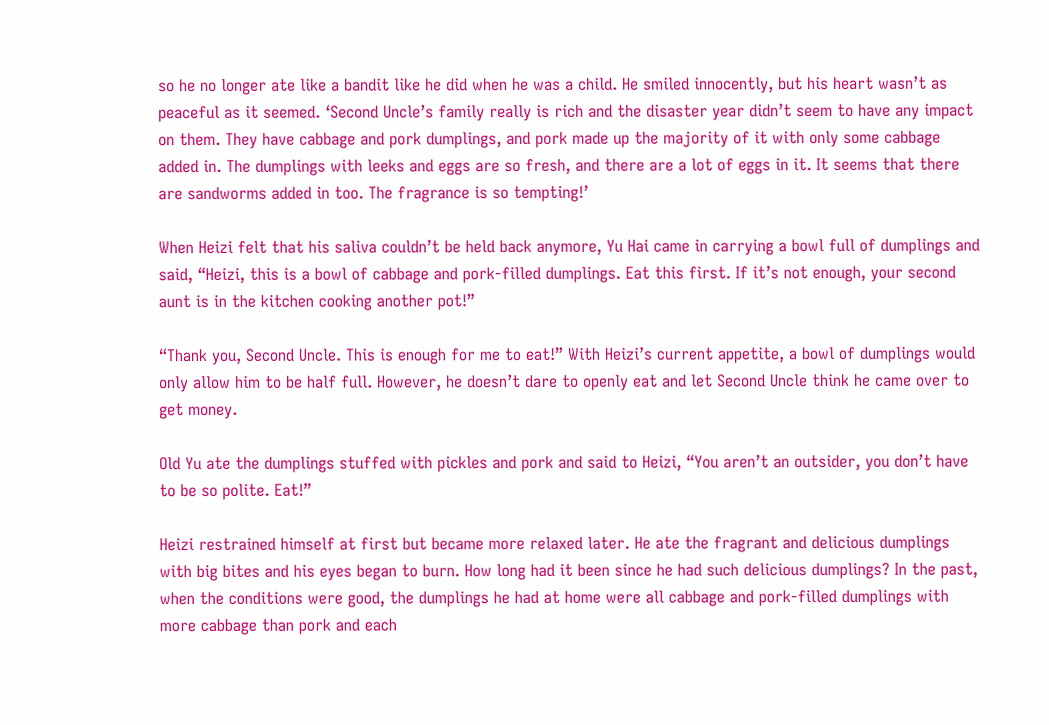so he no longer ate like a bandit like he did when he was a child. He smiled innocently, but his heart wasn’t as peaceful as it seemed. ‘Second Uncle’s family really is rich and the disaster year didn’t seem to have any impact on them. They have cabbage and pork dumplings, and pork made up the majority of it with only some cabbage added in. The dumplings with leeks and eggs are so fresh, and there are a lot of eggs in it. It seems that there are sandworms added in too. The fragrance is so tempting!’

When Heizi felt that his saliva couldn’t be held back anymore, Yu Hai came in carrying a bowl full of dumplings and said, “Heizi, this is a bowl of cabbage and pork-filled dumplings. Eat this first. If it’s not enough, your second aunt is in the kitchen cooking another pot!”

“Thank you, Second Uncle. This is enough for me to eat!” With Heizi’s current appetite, a bowl of dumplings would only allow him to be half full. However, he doesn’t dare to openly eat and let Second Uncle think he came over to get money.

Old Yu ate the dumplings stuffed with pickles and pork and said to Heizi, “You aren’t an outsider, you don’t have to be so polite. Eat!”

Heizi restrained himself at first but became more relaxed later. He ate the fragrant and delicious dumplings with big bites and his eyes began to burn. How long had it been since he had such delicious dumplings? In the past, when the conditions were good, the dumplings he had at home were all cabbage and pork-filled dumplings with more cabbage than pork and each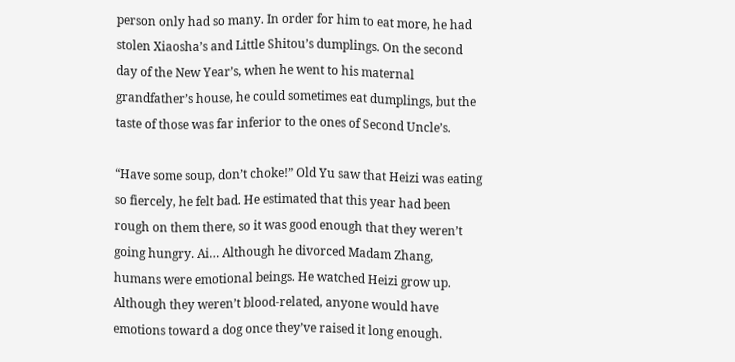person only had so many. In order for him to eat more, he had stolen Xiaosha’s and Little Shitou’s dumplings. On the second day of the New Year’s, when he went to his maternal grandfather’s house, he could sometimes eat dumplings, but the taste of those was far inferior to the ones of Second Uncle’s.

“Have some soup, don’t choke!” Old Yu saw that Heizi was eating so fiercely, he felt bad. He estimated that this year had been rough on them there, so it was good enough that they weren’t going hungry. Ai… Although he divorced Madam Zhang, humans were emotional beings. He watched Heizi grow up. Although they weren’t blood-related, anyone would have emotions toward a dog once they’ve raised it long enough.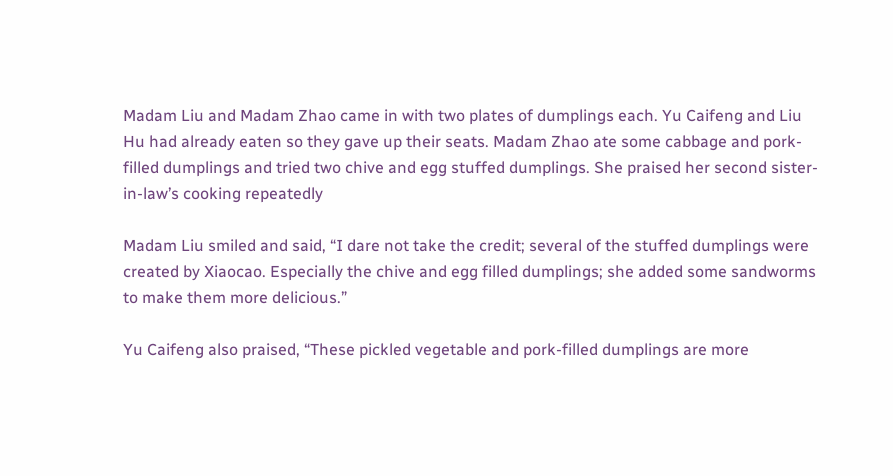Madam Liu and Madam Zhao came in with two plates of dumplings each. Yu Caifeng and Liu Hu had already eaten so they gave up their seats. Madam Zhao ate some cabbage and pork-filled dumplings and tried two chive and egg stuffed dumplings. She praised her second sister-in-law’s cooking repeatedly

Madam Liu smiled and said, “I dare not take the credit; several of the stuffed dumplings were created by Xiaocao. Especially the chive and egg filled dumplings; she added some sandworms to make them more delicious.”

Yu Caifeng also praised, “These pickled vegetable and pork-filled dumplings are more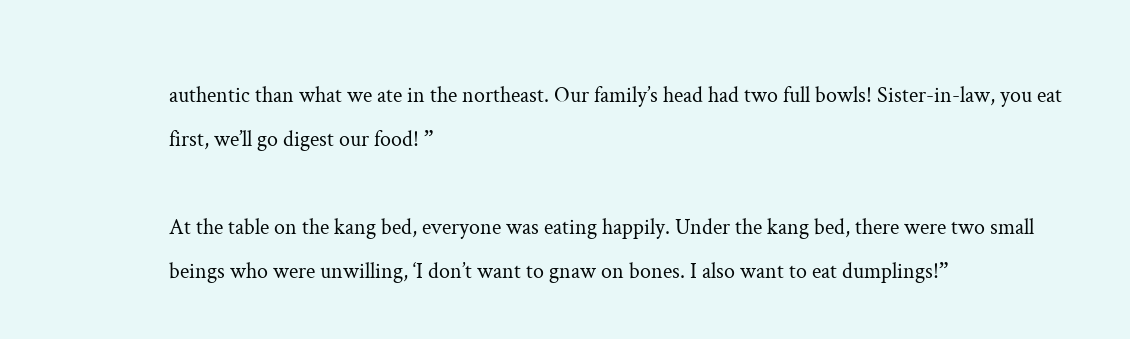authentic than what we ate in the northeast. Our family’s head had two full bowls! Sister-in-law, you eat first, we’ll go digest our food! ”

At the table on the kang bed, everyone was eating happily. Under the kang bed, there were two small beings who were unwilling, ‘I don’t want to gnaw on bones. I also want to eat dumplings!”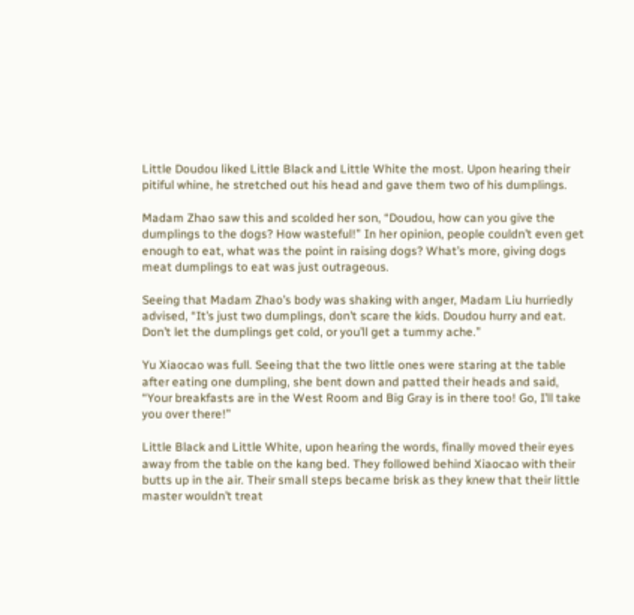Little Doudou liked Little Black and Little White the most. Upon hearing their pitiful whine, he stretched out his head and gave them two of his dumplings.

Madam Zhao saw this and scolded her son, “Doudou, how can you give the dumplings to the dogs? How wasteful!” In her opinion, people couldn’t even get enough to eat, what was the point in raising dogs? What’s more, giving dogs meat dumplings to eat was just outrageous.

Seeing that Madam Zhao’s body was shaking with anger, Madam Liu hurriedly advised, “It’s just two dumplings, don’t scare the kids. Doudou hurry and eat. Don’t let the dumplings get cold, or you’ll get a tummy ache.”

Yu Xiaocao was full. Seeing that the two little ones were staring at the table after eating one dumpling, she bent down and patted their heads and said, “Your breakfasts are in the West Room and Big Gray is in there too! Go, I’ll take you over there!”

Little Black and Little White, upon hearing the words, finally moved their eyes away from the table on the kang bed. They followed behind Xiaocao with their butts up in the air. Their small steps became brisk as they knew that their little master wouldn’t treat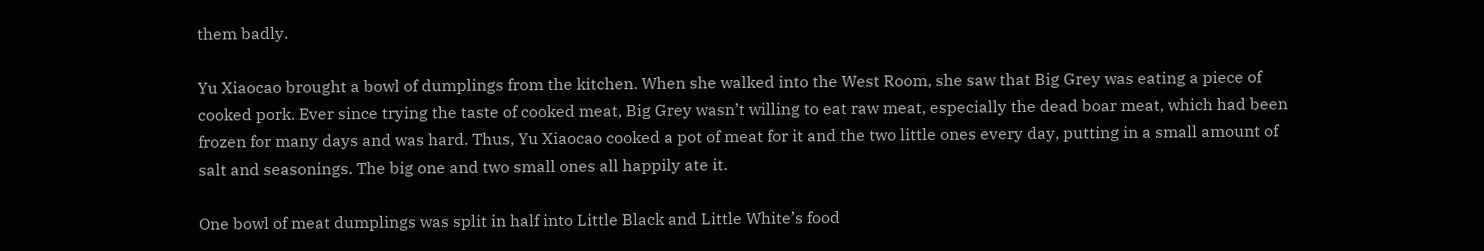them badly.

Yu Xiaocao brought a bowl of dumplings from the kitchen. When she walked into the West Room, she saw that Big Grey was eating a piece of cooked pork. Ever since trying the taste of cooked meat, Big Grey wasn’t willing to eat raw meat, especially the dead boar meat, which had been frozen for many days and was hard. Thus, Yu Xiaocao cooked a pot of meat for it and the two little ones every day, putting in a small amount of salt and seasonings. The big one and two small ones all happily ate it.

One bowl of meat dumplings was split in half into Little Black and Little White’s food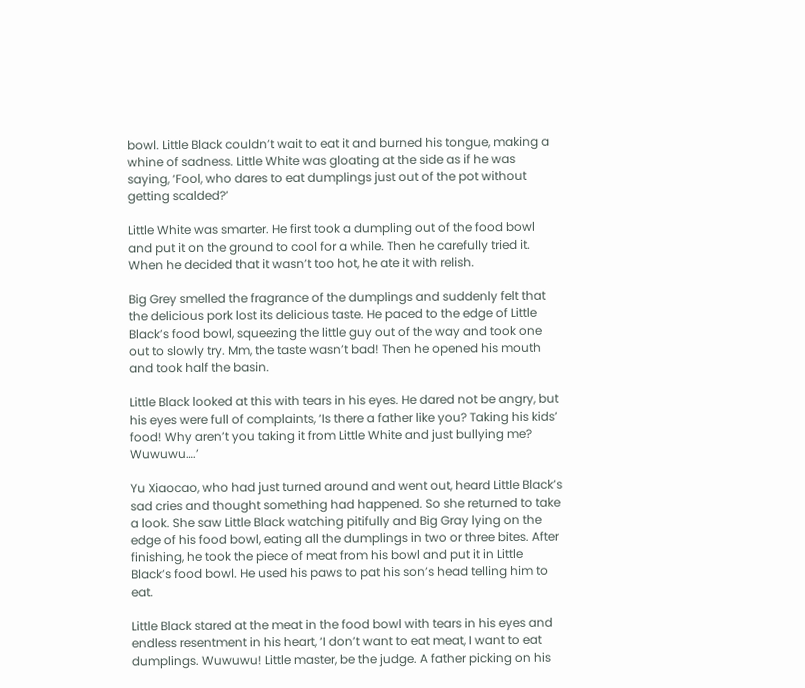bowl. Little Black couldn’t wait to eat it and burned his tongue, making a whine of sadness. Little White was gloating at the side as if he was saying, ‘Fool, who dares to eat dumplings just out of the pot without getting scalded?’

Little White was smarter. He first took a dumpling out of the food bowl and put it on the ground to cool for a while. Then he carefully tried it. When he decided that it wasn’t too hot, he ate it with relish.

Big Grey smelled the fragrance of the dumplings and suddenly felt that the delicious pork lost its delicious taste. He paced to the edge of Little Black’s food bowl, squeezing the little guy out of the way and took one out to slowly try. Mm, the taste wasn’t bad! Then he opened his mouth and took half the basin.

Little Black looked at this with tears in his eyes. He dared not be angry, but his eyes were full of complaints, ‘Is there a father like you? Taking his kids’ food! Why aren’t you taking it from Little White and just bullying me? Wuwuwu….’

Yu Xiaocao, who had just turned around and went out, heard Little Black’s sad cries and thought something had happened. So she returned to take a look. She saw Little Black watching pitifully and Big Gray lying on the edge of his food bowl, eating all the dumplings in two or three bites. After finishing, he took the piece of meat from his bowl and put it in Little Black’s food bowl. He used his paws to pat his son’s head telling him to eat.

Little Black stared at the meat in the food bowl with tears in his eyes and endless resentment in his heart, ‘I don’t want to eat meat, I want to eat dumplings. Wuwuwu! Little master, be the judge. A father picking on his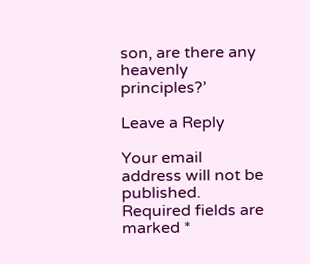son, are there any heavenly principles?’

Leave a Reply

Your email address will not be published. Required fields are marked *